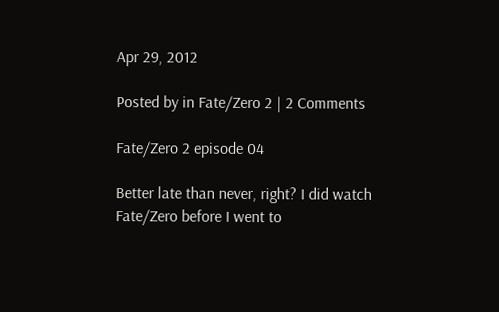Apr 29, 2012

Posted by in Fate/Zero 2 | 2 Comments

Fate/Zero 2 episode 04

Better late than never, right? I did watch Fate/Zero before I went to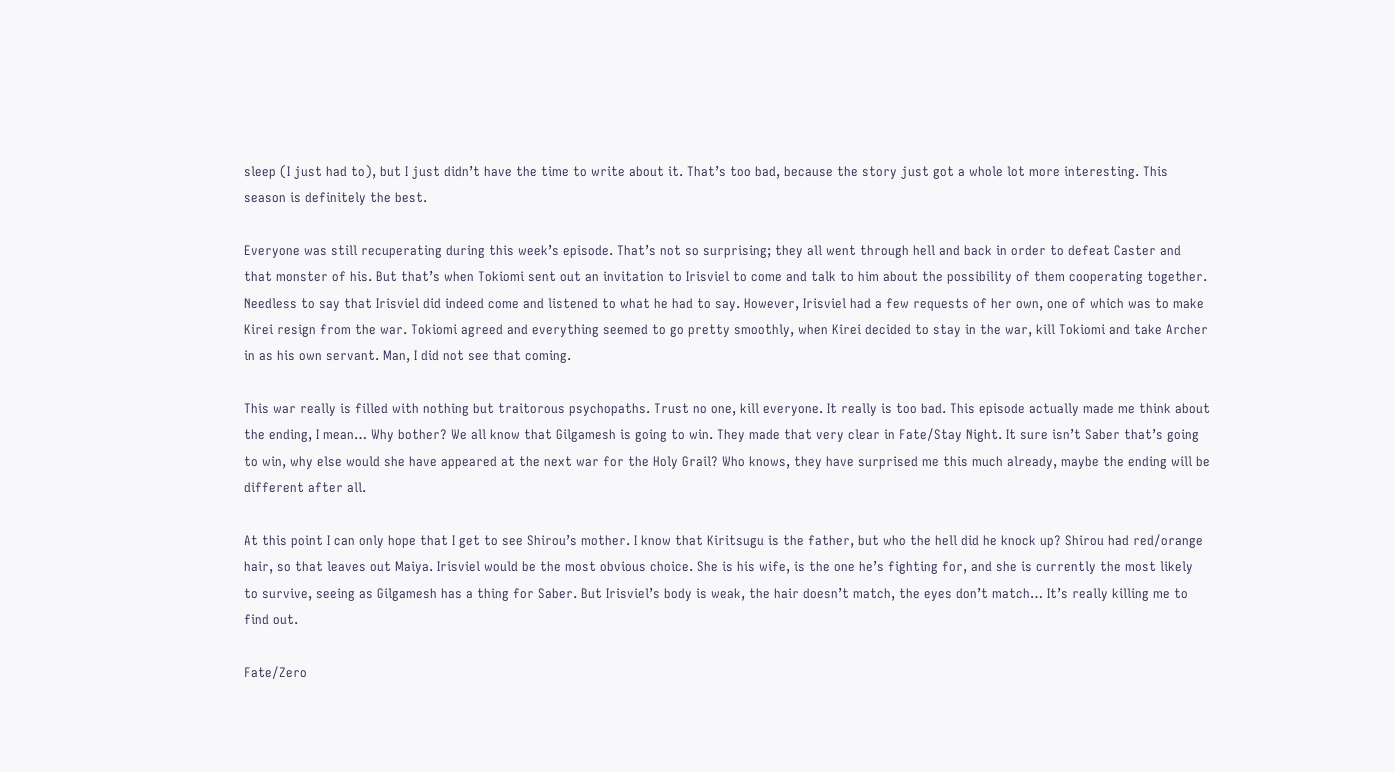sleep (I just had to), but I just didn’t have the time to write about it. That’s too bad, because the story just got a whole lot more interesting. This season is definitely the best.

Everyone was still recuperating during this week’s episode. That’s not so surprising; they all went through hell and back in order to defeat Caster and that monster of his. But that’s when Tokiomi sent out an invitation to Irisviel to come and talk to him about the possibility of them cooperating together. Needless to say that Irisviel did indeed come and listened to what he had to say. However, Irisviel had a few requests of her own, one of which was to make Kirei resign from the war. Tokiomi agreed and everything seemed to go pretty smoothly, when Kirei decided to stay in the war, kill Tokiomi and take Archer in as his own servant. Man, I did not see that coming.

This war really is filled with nothing but traitorous psychopaths. Trust no one, kill everyone. It really is too bad. This episode actually made me think about the ending, I mean… Why bother? We all know that Gilgamesh is going to win. They made that very clear in Fate/Stay Night. It sure isn’t Saber that’s going to win, why else would she have appeared at the next war for the Holy Grail? Who knows, they have surprised me this much already, maybe the ending will be different after all.

At this point I can only hope that I get to see Shirou’s mother. I know that Kiritsugu is the father, but who the hell did he knock up? Shirou had red/orange hair, so that leaves out Maiya. Irisviel would be the most obvious choice. She is his wife, is the one he’s fighting for, and she is currently the most likely to survive, seeing as Gilgamesh has a thing for Saber. But Irisviel’s body is weak, the hair doesn’t match, the eyes don’t match… It’s really killing me to find out.

Fate/Zero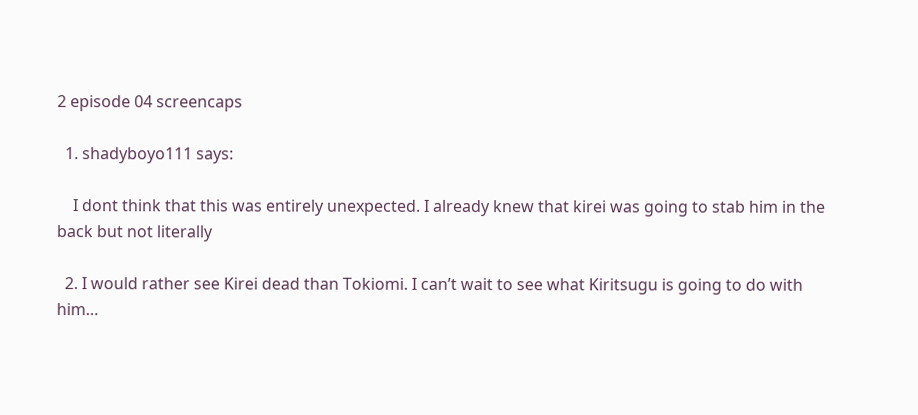2 episode 04 screencaps

  1. shadyboyo111 says:

    I dont think that this was entirely unexpected. I already knew that kirei was going to stab him in the back but not literally

  2. I would rather see Kirei dead than Tokiomi. I can’t wait to see what Kiritsugu is going to do with him…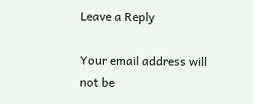Leave a Reply

Your email address will not be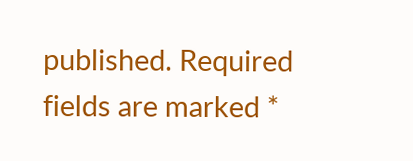published. Required fields are marked *